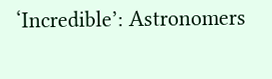‘Incredible’: Astronomers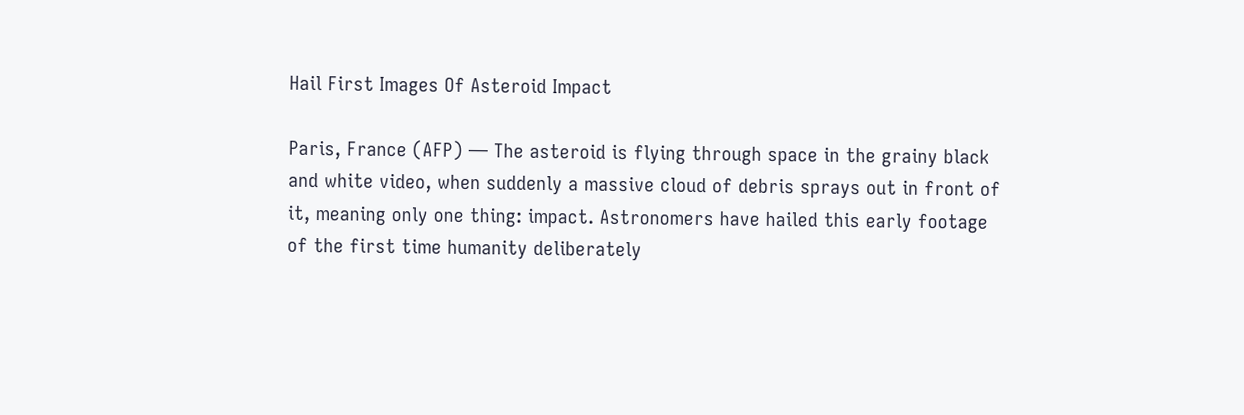Hail First Images Of Asteroid Impact

Paris, France (AFP) — The asteroid is flying through space in the grainy black and white video, when suddenly a massive cloud of debris sprays out in front of it, meaning only one thing: impact. Astronomers have hailed this early footage of the first time humanity deliberately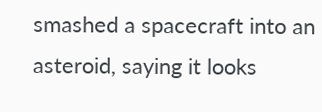smashed a spacecraft into an asteroid, saying it looks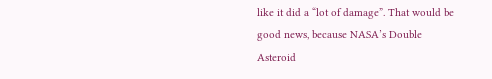like it did a “lot of damage”. That would be good news, because NASA’s Double Asteroid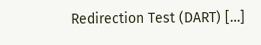Redirection Test (DART) […]